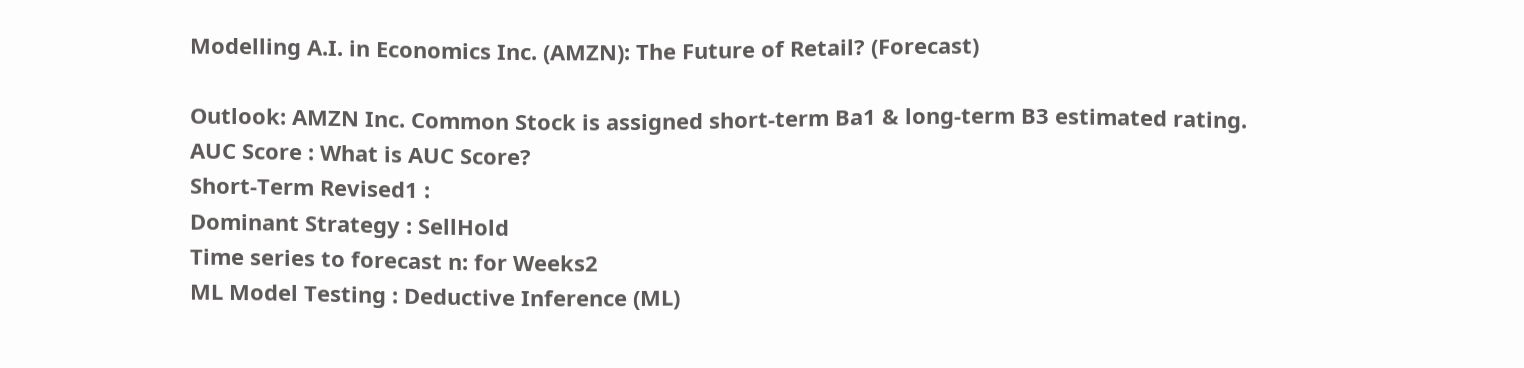Modelling A.I. in Economics Inc. (AMZN): The Future of Retail? (Forecast)

Outlook: AMZN Inc. Common Stock is assigned short-term Ba1 & long-term B3 estimated rating.
AUC Score : What is AUC Score?
Short-Term Revised1 :
Dominant Strategy : SellHold
Time series to forecast n: for Weeks2
ML Model Testing : Deductive Inference (ML)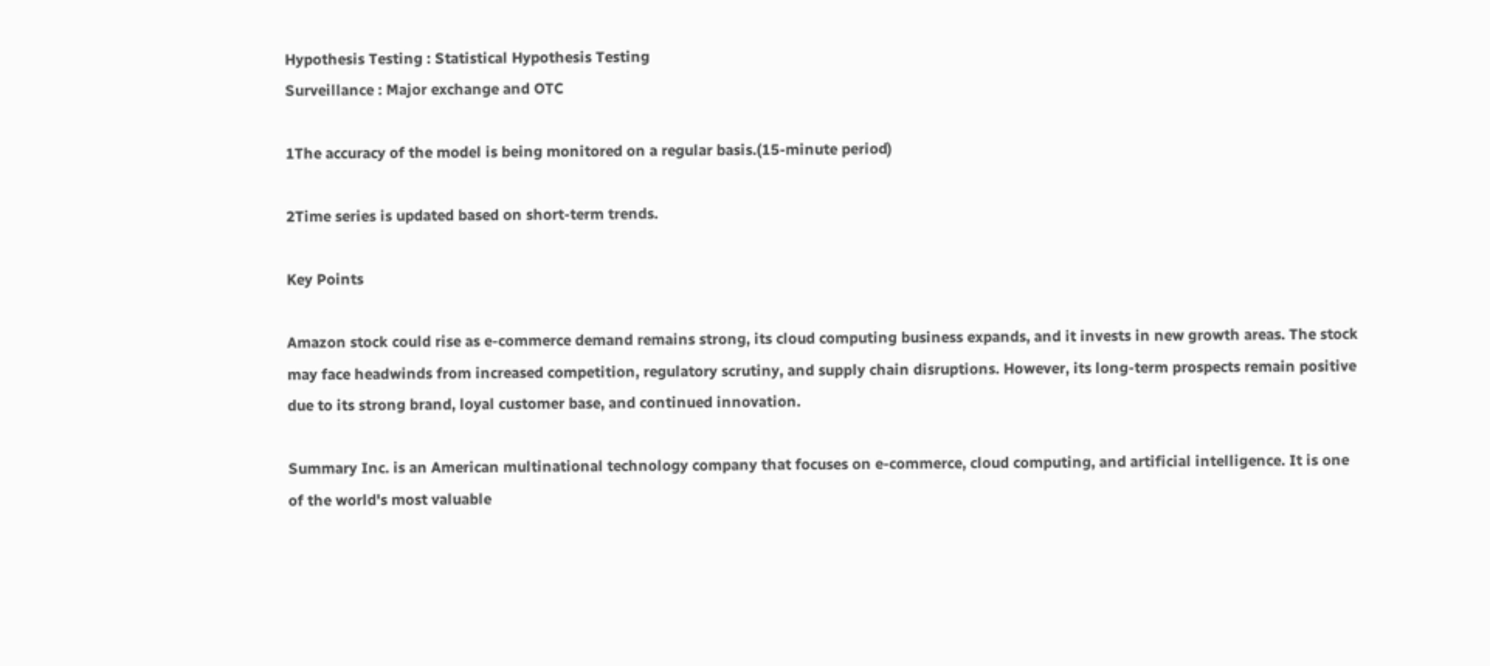Hypothesis Testing : Statistical Hypothesis Testing
Surveillance : Major exchange and OTC

1The accuracy of the model is being monitored on a regular basis.(15-minute period)

2Time series is updated based on short-term trends.

Key Points

Amazon stock could rise as e-commerce demand remains strong, its cloud computing business expands, and it invests in new growth areas. The stock may face headwinds from increased competition, regulatory scrutiny, and supply chain disruptions. However, its long-term prospects remain positive due to its strong brand, loyal customer base, and continued innovation.

Summary Inc. is an American multinational technology company that focuses on e-commerce, cloud computing, and artificial intelligence. It is one of the world's most valuable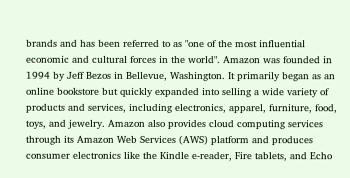brands and has been referred to as "one of the most influential economic and cultural forces in the world". Amazon was founded in 1994 by Jeff Bezos in Bellevue, Washington. It primarily began as an online bookstore but quickly expanded into selling a wide variety of products and services, including electronics, apparel, furniture, food, toys, and jewelry. Amazon also provides cloud computing services through its Amazon Web Services (AWS) platform and produces consumer electronics like the Kindle e-reader, Fire tablets, and Echo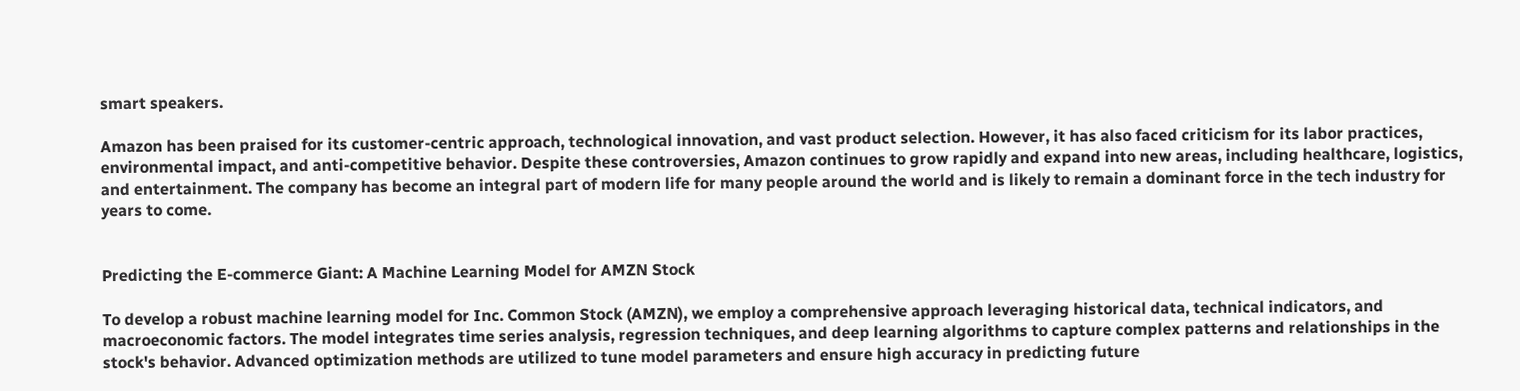smart speakers.

Amazon has been praised for its customer-centric approach, technological innovation, and vast product selection. However, it has also faced criticism for its labor practices, environmental impact, and anti-competitive behavior. Despite these controversies, Amazon continues to grow rapidly and expand into new areas, including healthcare, logistics, and entertainment. The company has become an integral part of modern life for many people around the world and is likely to remain a dominant force in the tech industry for years to come.


Predicting the E-commerce Giant: A Machine Learning Model for AMZN Stock

To develop a robust machine learning model for Inc. Common Stock (AMZN), we employ a comprehensive approach leveraging historical data, technical indicators, and macroeconomic factors. The model integrates time series analysis, regression techniques, and deep learning algorithms to capture complex patterns and relationships in the stock's behavior. Advanced optimization methods are utilized to tune model parameters and ensure high accuracy in predicting future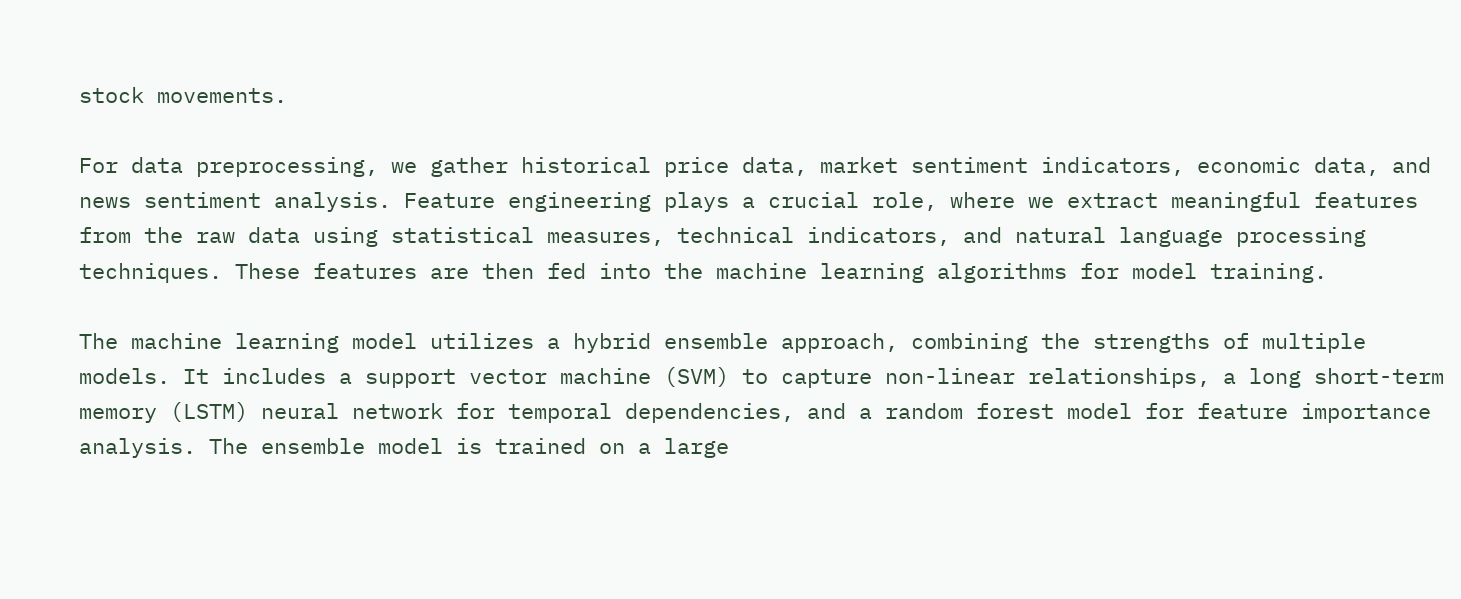stock movements.

For data preprocessing, we gather historical price data, market sentiment indicators, economic data, and news sentiment analysis. Feature engineering plays a crucial role, where we extract meaningful features from the raw data using statistical measures, technical indicators, and natural language processing techniques. These features are then fed into the machine learning algorithms for model training.

The machine learning model utilizes a hybrid ensemble approach, combining the strengths of multiple models. It includes a support vector machine (SVM) to capture non-linear relationships, a long short-term memory (LSTM) neural network for temporal dependencies, and a random forest model for feature importance analysis. The ensemble model is trained on a large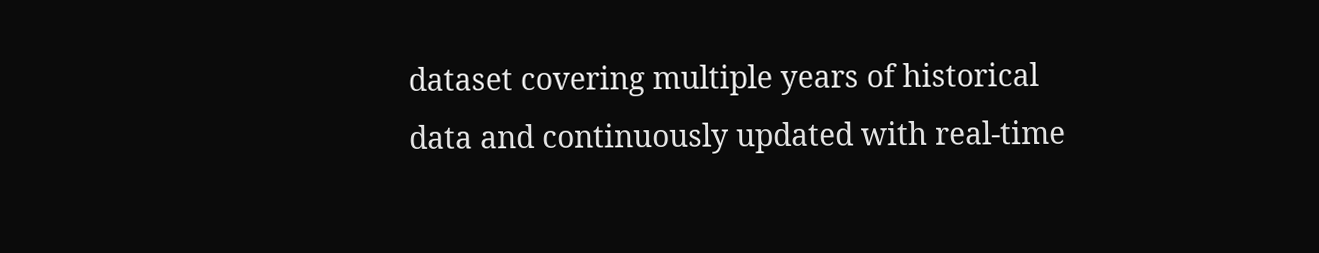dataset covering multiple years of historical data and continuously updated with real-time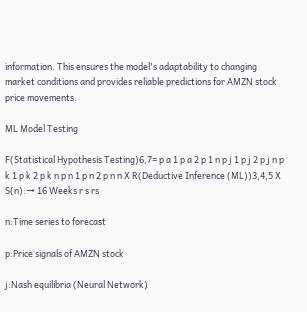information. This ensures the model's adaptability to changing market conditions and provides reliable predictions for AMZN stock price movements.

ML Model Testing

F(Statistical Hypothesis Testing)6,7= p a 1 p a 2 p 1 n p j 1 p j 2 p j n p k 1 p k 2 p k n p n 1 p n 2 p n n X R(Deductive Inference (ML))3,4,5 X S(n):→ 16 Weeks r s rs

n:Time series to forecast

p:Price signals of AMZN stock

j:Nash equilibria (Neural Network)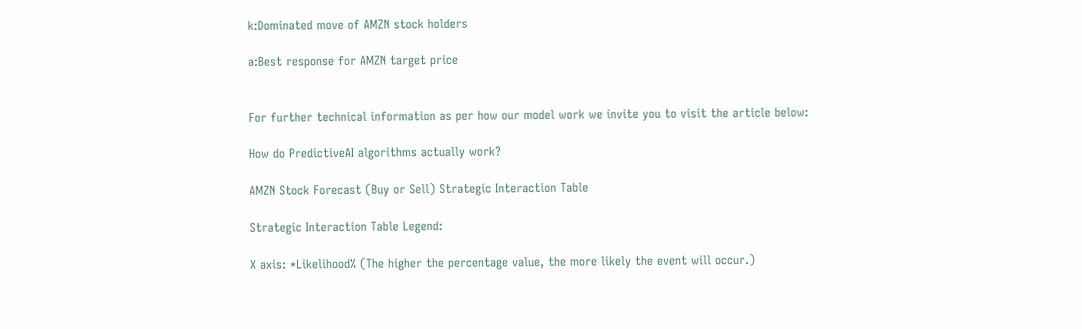k:Dominated move of AMZN stock holders

a:Best response for AMZN target price


For further technical information as per how our model work we invite you to visit the article below:

How do PredictiveAI algorithms actually work?

AMZN Stock Forecast (Buy or Sell) Strategic Interaction Table

Strategic Interaction Table Legend:

X axis: *Likelihood% (The higher the percentage value, the more likely the event will occur.)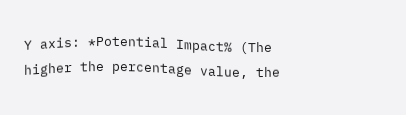Y axis: *Potential Impact% (The higher the percentage value, the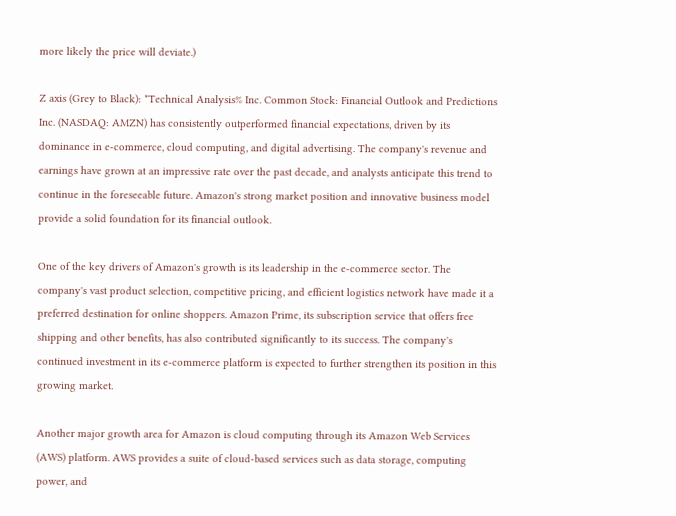more likely the price will deviate.)

Z axis (Grey to Black): *Technical Analysis% Inc. Common Stock: Financial Outlook and Predictions Inc. (NASDAQ: AMZN) has consistently outperformed financial expectations, driven by its dominance in e-commerce, cloud computing, and digital advertising. The company's revenue and earnings have grown at an impressive rate over the past decade, and analysts anticipate this trend to continue in the foreseeable future. Amazon's strong market position and innovative business model provide a solid foundation for its financial outlook.

One of the key drivers of Amazon's growth is its leadership in the e-commerce sector. The company's vast product selection, competitive pricing, and efficient logistics network have made it a preferred destination for online shoppers. Amazon Prime, its subscription service that offers free shipping and other benefits, has also contributed significantly to its success. The company's continued investment in its e-commerce platform is expected to further strengthen its position in this growing market.

Another major growth area for Amazon is cloud computing through its Amazon Web Services (AWS) platform. AWS provides a suite of cloud-based services such as data storage, computing power, and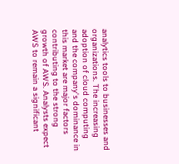analytics tools to businesses and organizations. The increasing adoption of cloud computing and the company's dominance in this market are major factors contributing to the strong growth of AWS. Analysts expect AWS to remain a significant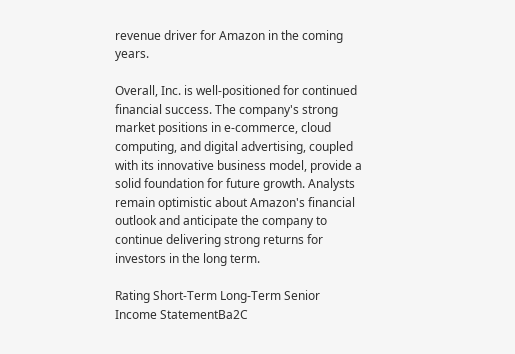revenue driver for Amazon in the coming years.

Overall, Inc. is well-positioned for continued financial success. The company's strong market positions in e-commerce, cloud computing, and digital advertising, coupled with its innovative business model, provide a solid foundation for future growth. Analysts remain optimistic about Amazon's financial outlook and anticipate the company to continue delivering strong returns for investors in the long term.

Rating Short-Term Long-Term Senior
Income StatementBa2C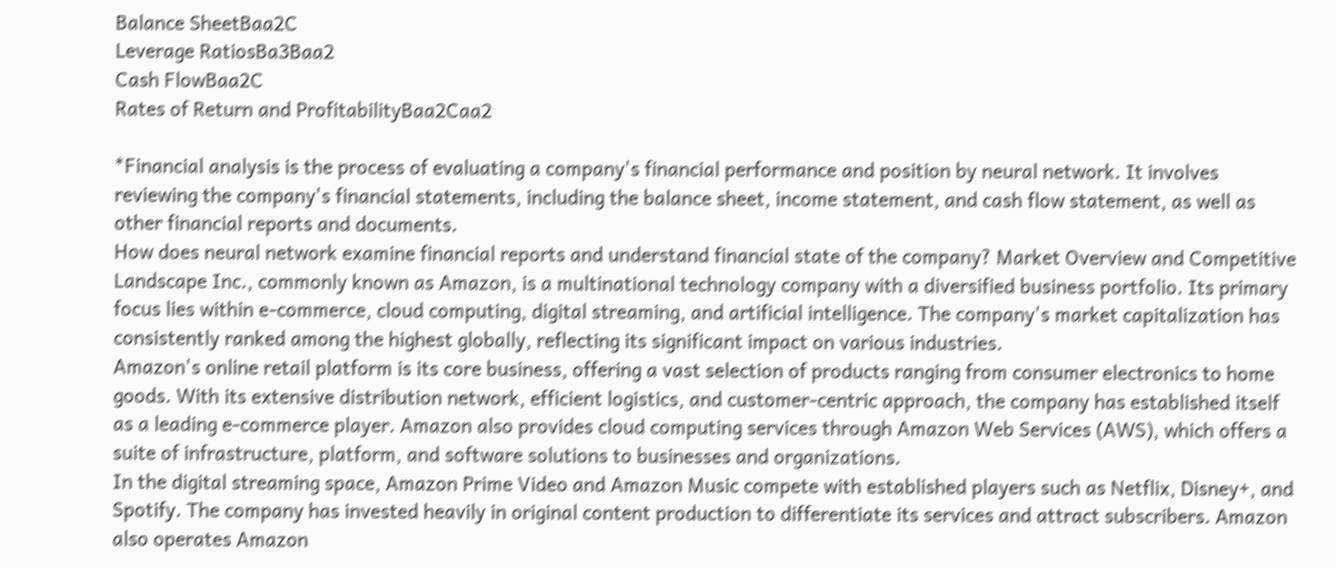Balance SheetBaa2C
Leverage RatiosBa3Baa2
Cash FlowBaa2C
Rates of Return and ProfitabilityBaa2Caa2

*Financial analysis is the process of evaluating a company's financial performance and position by neural network. It involves reviewing the company's financial statements, including the balance sheet, income statement, and cash flow statement, as well as other financial reports and documents.
How does neural network examine financial reports and understand financial state of the company? Market Overview and Competitive Landscape Inc., commonly known as Amazon, is a multinational technology company with a diversified business portfolio. Its primary focus lies within e-commerce, cloud computing, digital streaming, and artificial intelligence. The company's market capitalization has consistently ranked among the highest globally, reflecting its significant impact on various industries.
Amazon's online retail platform is its core business, offering a vast selection of products ranging from consumer electronics to home goods. With its extensive distribution network, efficient logistics, and customer-centric approach, the company has established itself as a leading e-commerce player. Amazon also provides cloud computing services through Amazon Web Services (AWS), which offers a suite of infrastructure, platform, and software solutions to businesses and organizations.
In the digital streaming space, Amazon Prime Video and Amazon Music compete with established players such as Netflix, Disney+, and Spotify. The company has invested heavily in original content production to differentiate its services and attract subscribers. Amazon also operates Amazon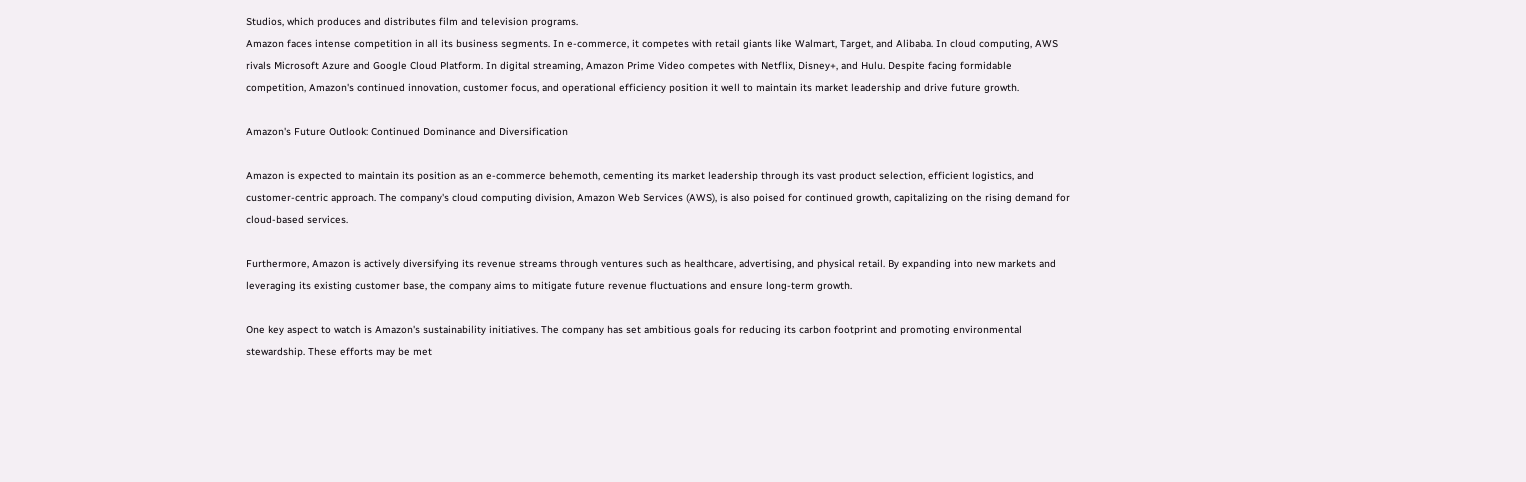Studios, which produces and distributes film and television programs.
Amazon faces intense competition in all its business segments. In e-commerce, it competes with retail giants like Walmart, Target, and Alibaba. In cloud computing, AWS rivals Microsoft Azure and Google Cloud Platform. In digital streaming, Amazon Prime Video competes with Netflix, Disney+, and Hulu. Despite facing formidable competition, Amazon's continued innovation, customer focus, and operational efficiency position it well to maintain its market leadership and drive future growth.

Amazon's Future Outlook: Continued Dominance and Diversification

Amazon is expected to maintain its position as an e-commerce behemoth, cementing its market leadership through its vast product selection, efficient logistics, and customer-centric approach. The company's cloud computing division, Amazon Web Services (AWS), is also poised for continued growth, capitalizing on the rising demand for cloud-based services.

Furthermore, Amazon is actively diversifying its revenue streams through ventures such as healthcare, advertising, and physical retail. By expanding into new markets and leveraging its existing customer base, the company aims to mitigate future revenue fluctuations and ensure long-term growth.

One key aspect to watch is Amazon's sustainability initiatives. The company has set ambitious goals for reducing its carbon footprint and promoting environmental stewardship. These efforts may be met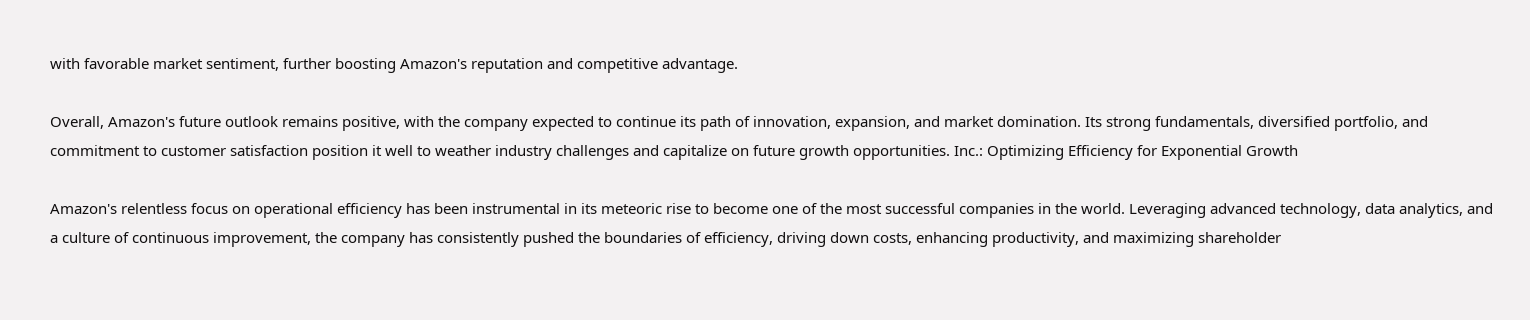with favorable market sentiment, further boosting Amazon's reputation and competitive advantage.

Overall, Amazon's future outlook remains positive, with the company expected to continue its path of innovation, expansion, and market domination. Its strong fundamentals, diversified portfolio, and commitment to customer satisfaction position it well to weather industry challenges and capitalize on future growth opportunities. Inc.: Optimizing Efficiency for Exponential Growth

Amazon's relentless focus on operational efficiency has been instrumental in its meteoric rise to become one of the most successful companies in the world. Leveraging advanced technology, data analytics, and a culture of continuous improvement, the company has consistently pushed the boundaries of efficiency, driving down costs, enhancing productivity, and maximizing shareholder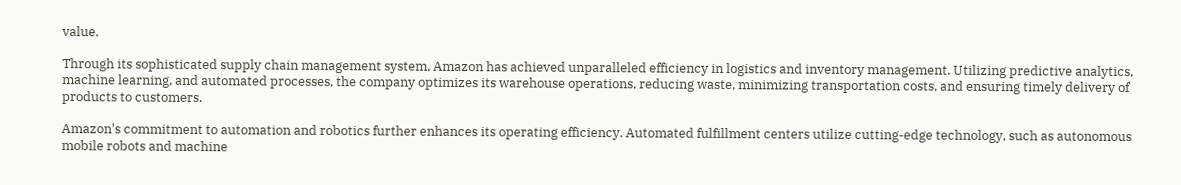value.

Through its sophisticated supply chain management system, Amazon has achieved unparalleled efficiency in logistics and inventory management. Utilizing predictive analytics, machine learning, and automated processes, the company optimizes its warehouse operations, reducing waste, minimizing transportation costs, and ensuring timely delivery of products to customers.

Amazon's commitment to automation and robotics further enhances its operating efficiency. Automated fulfillment centers utilize cutting-edge technology, such as autonomous mobile robots and machine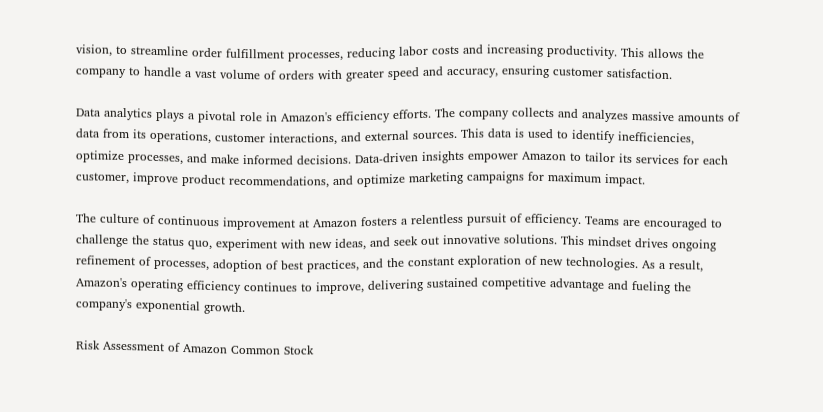vision, to streamline order fulfillment processes, reducing labor costs and increasing productivity. This allows the company to handle a vast volume of orders with greater speed and accuracy, ensuring customer satisfaction.

Data analytics plays a pivotal role in Amazon's efficiency efforts. The company collects and analyzes massive amounts of data from its operations, customer interactions, and external sources. This data is used to identify inefficiencies, optimize processes, and make informed decisions. Data-driven insights empower Amazon to tailor its services for each customer, improve product recommendations, and optimize marketing campaigns for maximum impact.

The culture of continuous improvement at Amazon fosters a relentless pursuit of efficiency. Teams are encouraged to challenge the status quo, experiment with new ideas, and seek out innovative solutions. This mindset drives ongoing refinement of processes, adoption of best practices, and the constant exploration of new technologies. As a result, Amazon's operating efficiency continues to improve, delivering sustained competitive advantage and fueling the company's exponential growth.

Risk Assessment of Amazon Common Stock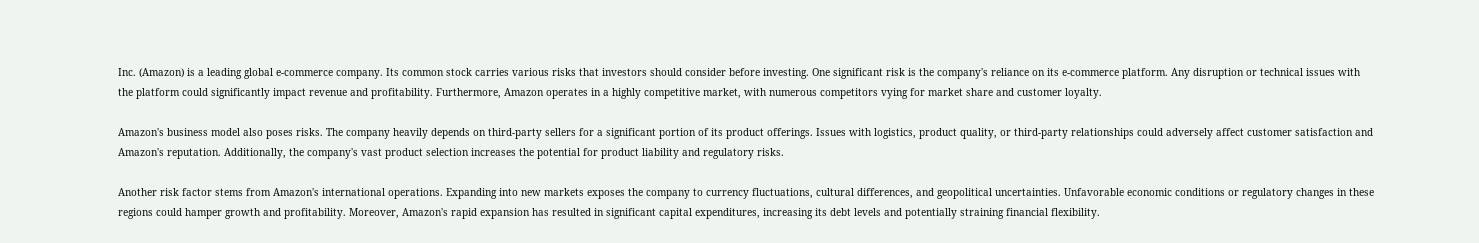Inc. (Amazon) is a leading global e-commerce company. Its common stock carries various risks that investors should consider before investing. One significant risk is the company's reliance on its e-commerce platform. Any disruption or technical issues with the platform could significantly impact revenue and profitability. Furthermore, Amazon operates in a highly competitive market, with numerous competitors vying for market share and customer loyalty.

Amazon's business model also poses risks. The company heavily depends on third-party sellers for a significant portion of its product offerings. Issues with logistics, product quality, or third-party relationships could adversely affect customer satisfaction and Amazon's reputation. Additionally, the company's vast product selection increases the potential for product liability and regulatory risks.

Another risk factor stems from Amazon's international operations. Expanding into new markets exposes the company to currency fluctuations, cultural differences, and geopolitical uncertainties. Unfavorable economic conditions or regulatory changes in these regions could hamper growth and profitability. Moreover, Amazon's rapid expansion has resulted in significant capital expenditures, increasing its debt levels and potentially straining financial flexibility.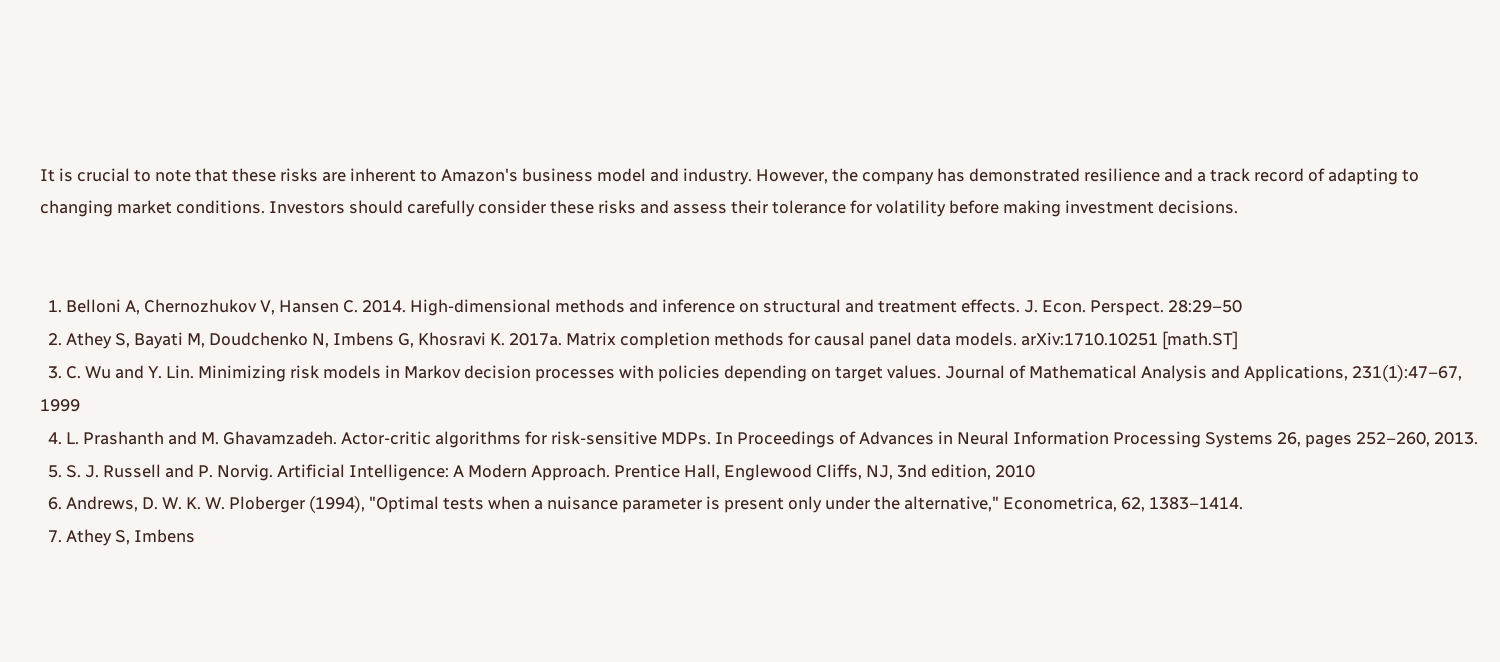It is crucial to note that these risks are inherent to Amazon's business model and industry. However, the company has demonstrated resilience and a track record of adapting to changing market conditions. Investors should carefully consider these risks and assess their tolerance for volatility before making investment decisions.


  1. Belloni A, Chernozhukov V, Hansen C. 2014. High-dimensional methods and inference on structural and treatment effects. J. Econ. Perspect. 28:29–50
  2. Athey S, Bayati M, Doudchenko N, Imbens G, Khosravi K. 2017a. Matrix completion methods for causal panel data models. arXiv:1710.10251 [math.ST]
  3. C. Wu and Y. Lin. Minimizing risk models in Markov decision processes with policies depending on target values. Journal of Mathematical Analysis and Applications, 231(1):47–67, 1999
  4. L. Prashanth and M. Ghavamzadeh. Actor-critic algorithms for risk-sensitive MDPs. In Proceedings of Advances in Neural Information Processing Systems 26, pages 252–260, 2013.
  5. S. J. Russell and P. Norvig. Artificial Intelligence: A Modern Approach. Prentice Hall, Englewood Cliffs, NJ, 3nd edition, 2010
  6. Andrews, D. W. K. W. Ploberger (1994), "Optimal tests when a nuisance parameter is present only under the alternative," Econometrica, 62, 1383–1414.
  7. Athey S, Imbens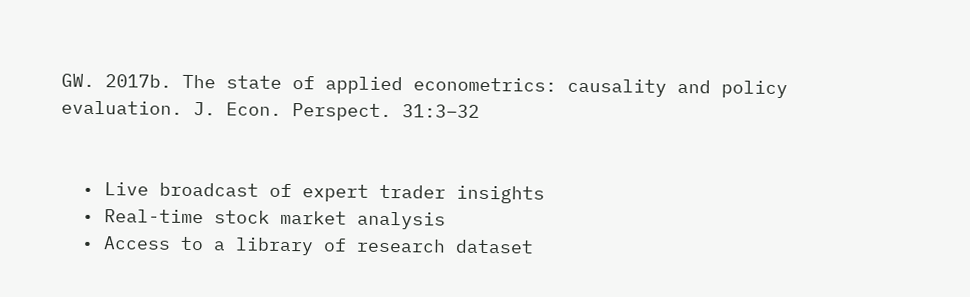GW. 2017b. The state of applied econometrics: causality and policy evaluation. J. Econ. Perspect. 31:3–32


  • Live broadcast of expert trader insights
  • Real-time stock market analysis
  • Access to a library of research dataset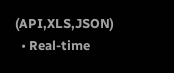(API,XLS,JSON)
  • Real-time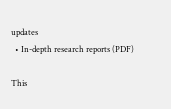updates
  • In-depth research reports (PDF)

This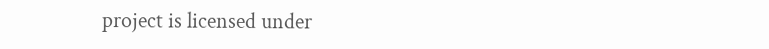project is licensed under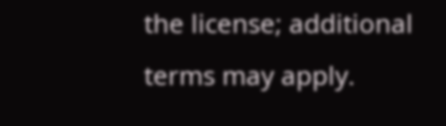the license; additional terms may apply.